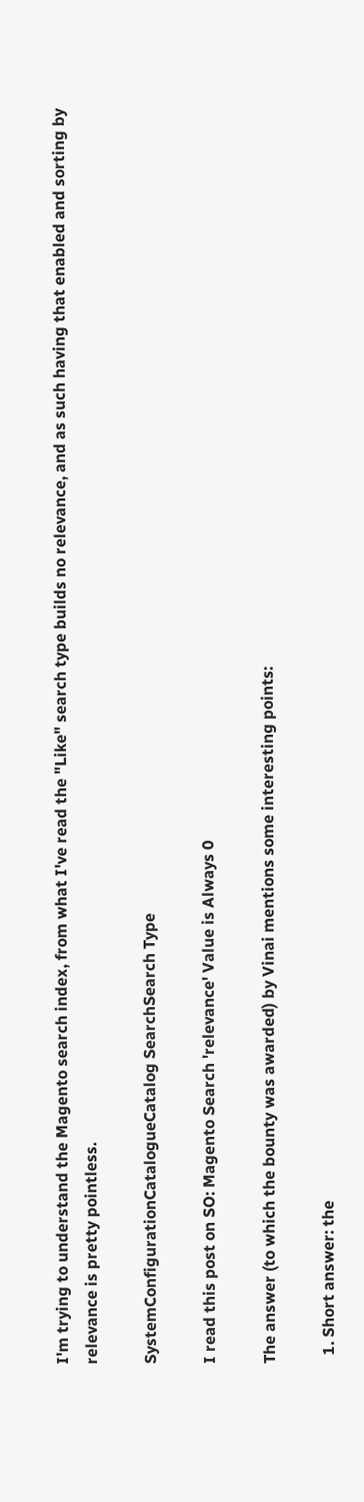I'm trying to understand the Magento search index, from what I've read the "Like" search type builds no relevance, and as such having that enabled and sorting by relevance is pretty pointless.

SystemConfigurationCatalogueCatalog SearchSearch Type

I read this post on SO: Magento Search 'relevance' Value is Always 0

The answer (to which the bounty was awarded) by Vinai mentions some interesting points:

  1. Short answer: the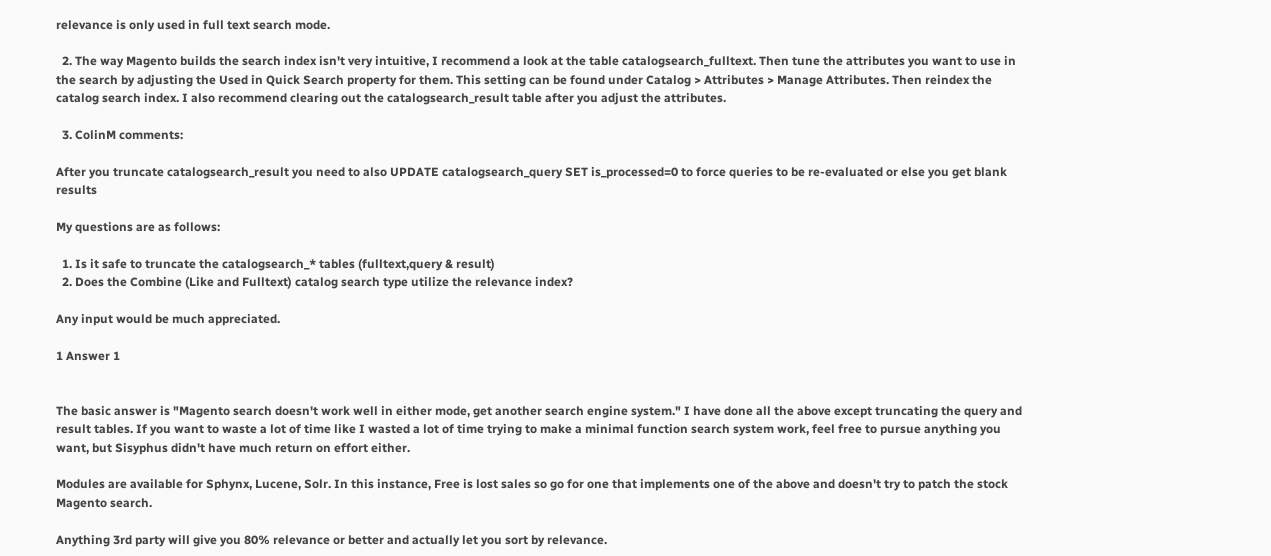relevance is only used in full text search mode.

  2. The way Magento builds the search index isn't very intuitive, I recommend a look at the table catalogsearch_fulltext. Then tune the attributes you want to use in the search by adjusting the Used in Quick Search property for them. This setting can be found under Catalog > Attributes > Manage Attributes. Then reindex the catalog search index. I also recommend clearing out the catalogsearch_result table after you adjust the attributes.

  3. ColinM comments:

After you truncate catalogsearch_result you need to also UPDATE catalogsearch_query SET is_processed=0 to force queries to be re-evaluated or else you get blank results

My questions are as follows:

  1. Is it safe to truncate the catalogsearch_* tables (fulltext,query & result)
  2. Does the Combine (Like and Fulltext) catalog search type utilize the relevance index?

Any input would be much appreciated.

1 Answer 1


The basic answer is "Magento search doesn't work well in either mode, get another search engine system." I have done all the above except truncating the query and result tables. If you want to waste a lot of time like I wasted a lot of time trying to make a minimal function search system work, feel free to pursue anything you want, but Sisyphus didn't have much return on effort either.

Modules are available for Sphynx, Lucene, Solr. In this instance, Free is lost sales so go for one that implements one of the above and doesn't try to patch the stock Magento search.

Anything 3rd party will give you 80% relevance or better and actually let you sort by relevance.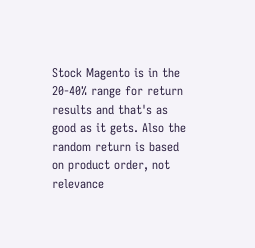Stock Magento is in the 20-40% range for return results and that's as good as it gets. Also the random return is based on product order, not relevance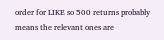order for LIKE so 500 returns probably means the relevant ones are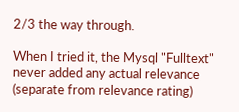2/3 the way through.

When I tried it, the Mysql "Fulltext" never added any actual relevance (separate from relevance rating)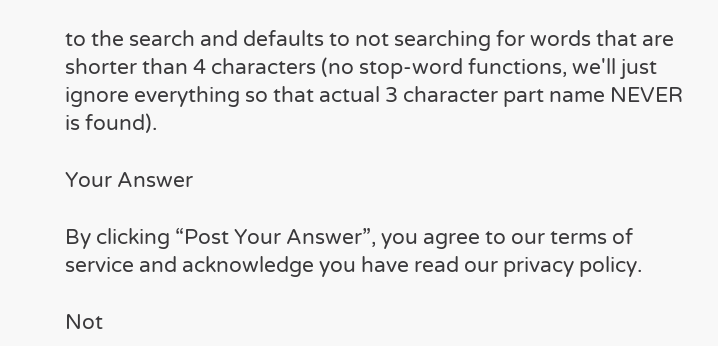to the search and defaults to not searching for words that are shorter than 4 characters (no stop-word functions, we'll just ignore everything so that actual 3 character part name NEVER is found).

Your Answer

By clicking “Post Your Answer”, you agree to our terms of service and acknowledge you have read our privacy policy.

Not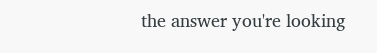the answer you're looking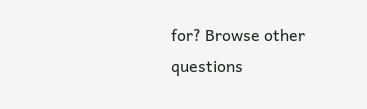for? Browse other questions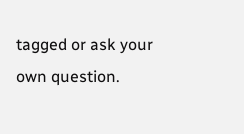tagged or ask your own question.